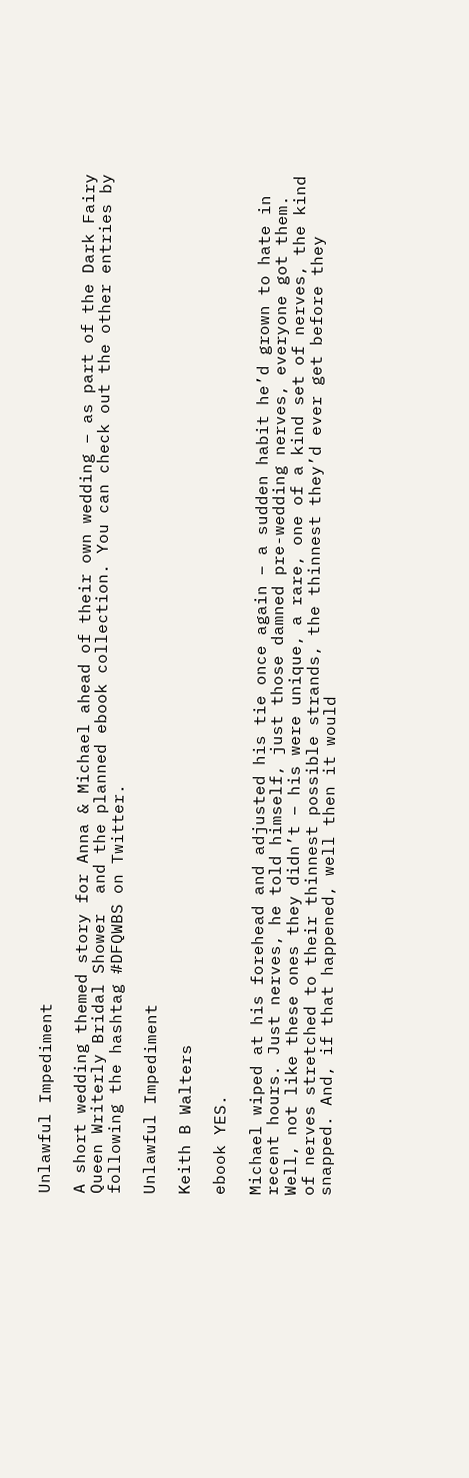Unlawful Impediment

A short wedding themed story for Anna & Michael ahead of their own wedding – as part of the Dark Fairy Queen Writerly Bridal Shower  and the planned ebook collection. You can check out the other entries by following the hashtag #DFQWBS on Twitter.

Unlawful Impediment

Keith B Walters

ebook YES.

Michael wiped at his forehead and adjusted his tie once again – a sudden habit he’d grown to hate in recent hours. Just nerves, he told himself, just those damned pre-wedding nerves, everyone got them. Well, not like these ones they didn’t – his were unique, a rare, one of a kind set of nerves, the kind of nerves stretched to their thinnest possible strands, the thinnest they’d ever get before they snapped. And, if that happened, well then it would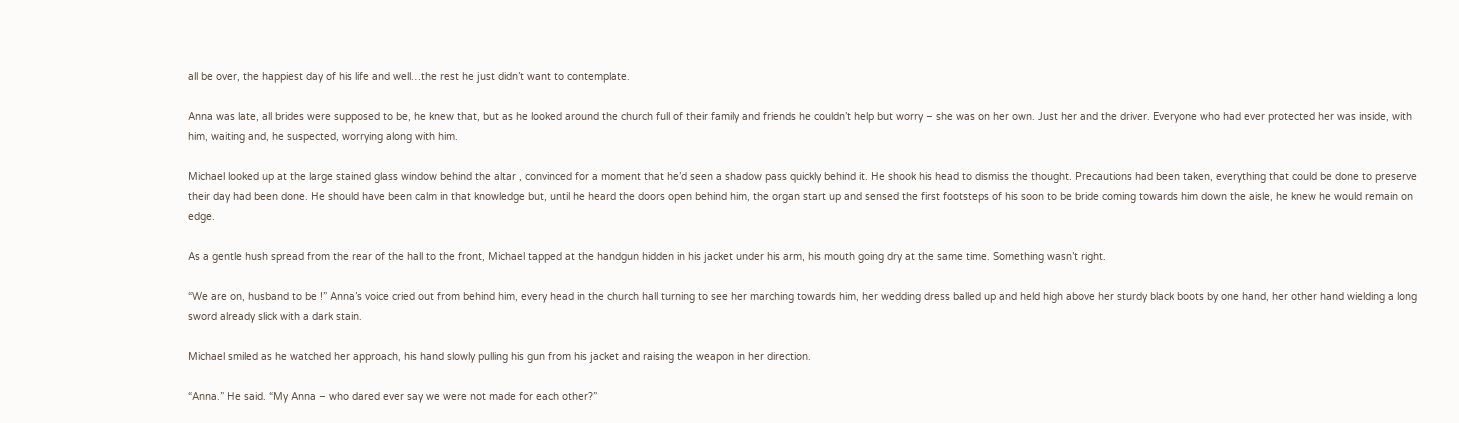all be over, the happiest day of his life and well…the rest he just didn’t want to contemplate.

Anna was late, all brides were supposed to be, he knew that, but as he looked around the church full of their family and friends he couldn’t help but worry – she was on her own. Just her and the driver. Everyone who had ever protected her was inside, with him, waiting and, he suspected, worrying along with him.

Michael looked up at the large stained glass window behind the altar , convinced for a moment that he’d seen a shadow pass quickly behind it. He shook his head to dismiss the thought. Precautions had been taken, everything that could be done to preserve their day had been done. He should have been calm in that knowledge but, until he heard the doors open behind him, the organ start up and sensed the first footsteps of his soon to be bride coming towards him down the aisle, he knew he would remain on edge.

As a gentle hush spread from the rear of the hall to the front, Michael tapped at the handgun hidden in his jacket under his arm, his mouth going dry at the same time. Something wasn’t right.

“We are on, husband to be !” Anna’s voice cried out from behind him, every head in the church hall turning to see her marching towards him, her wedding dress balled up and held high above her sturdy black boots by one hand, her other hand wielding a long sword already slick with a dark stain.

Michael smiled as he watched her approach, his hand slowly pulling his gun from his jacket and raising the weapon in her direction.

“Anna.” He said. “My Anna – who dared ever say we were not made for each other?”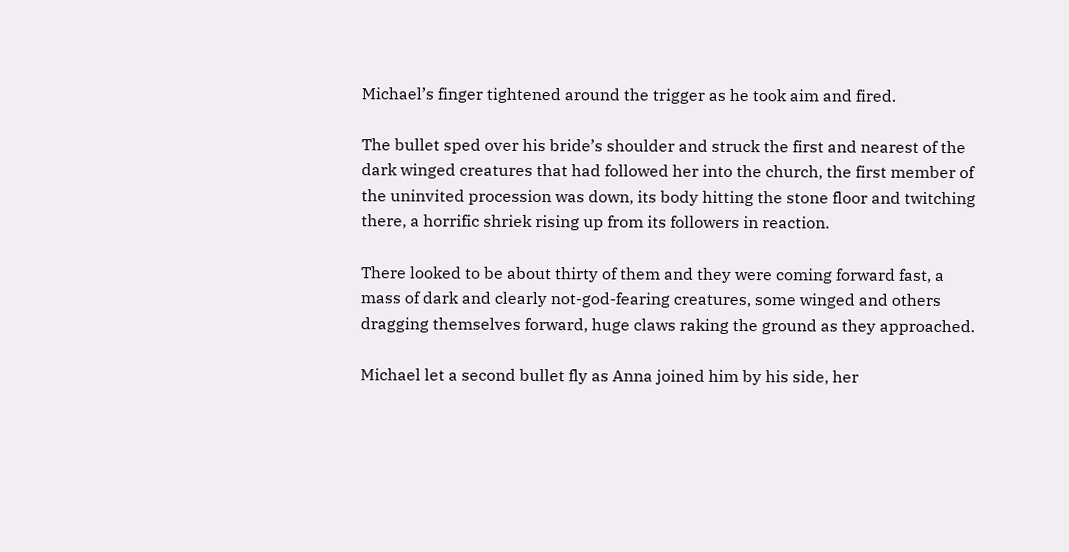Michael’s finger tightened around the trigger as he took aim and fired.

The bullet sped over his bride’s shoulder and struck the first and nearest of the dark winged creatures that had followed her into the church, the first member of the uninvited procession was down, its body hitting the stone floor and twitching there, a horrific shriek rising up from its followers in reaction.

There looked to be about thirty of them and they were coming forward fast, a mass of dark and clearly not-god-fearing creatures, some winged and others dragging themselves forward, huge claws raking the ground as they approached.

Michael let a second bullet fly as Anna joined him by his side, her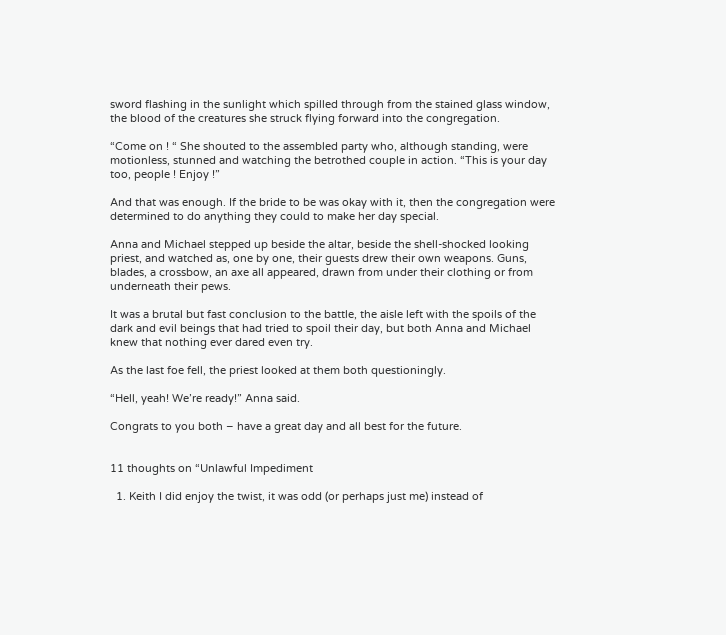sword flashing in the sunlight which spilled through from the stained glass window, the blood of the creatures she struck flying forward into the congregation.

“Come on ! “ She shouted to the assembled party who, although standing, were motionless, stunned and watching the betrothed couple in action. “This is your day too, people ! Enjoy !”

And that was enough. If the bride to be was okay with it, then the congregation were determined to do anything they could to make her day special.

Anna and Michael stepped up beside the altar, beside the shell-shocked looking priest, and watched as, one by one, their guests drew their own weapons. Guns, blades, a crossbow, an axe all appeared, drawn from under their clothing or from underneath their pews.

It was a brutal but fast conclusion to the battle, the aisle left with the spoils of the dark and evil beings that had tried to spoil their day, but both Anna and Michael knew that nothing ever dared even try.

As the last foe fell, the priest looked at them both questioningly.

“Hell, yeah! We’re ready!” Anna said.

Congrats to you both – have a great day and all best for the future.


11 thoughts on “Unlawful Impediment

  1. Keith I did enjoy the twist, it was odd (or perhaps just me) instead of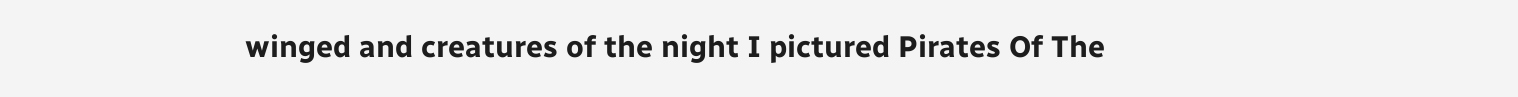winged and creatures of the night I pictured Pirates Of The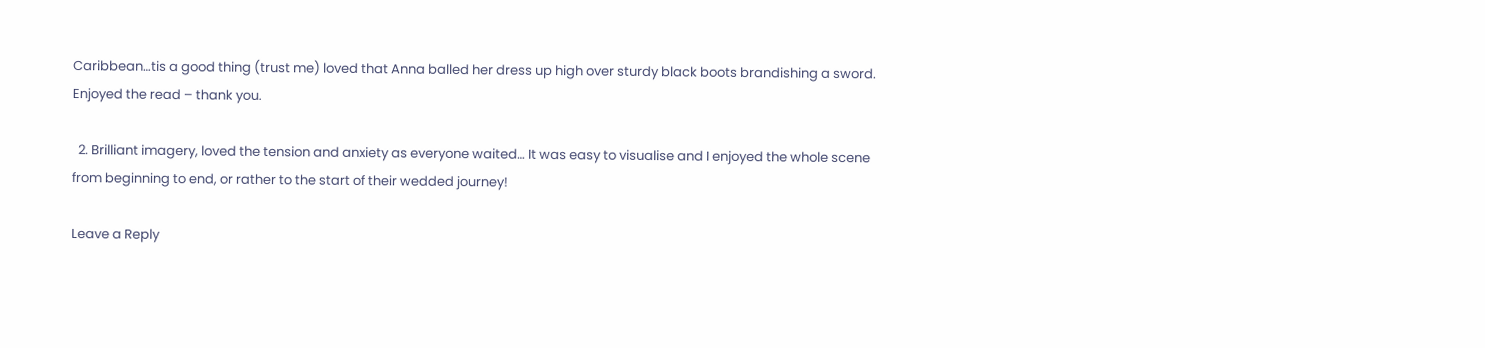Caribbean…tis a good thing (trust me) loved that Anna balled her dress up high over sturdy black boots brandishing a sword. Enjoyed the read – thank you.

  2. Brilliant imagery, loved the tension and anxiety as everyone waited… It was easy to visualise and I enjoyed the whole scene from beginning to end, or rather to the start of their wedded journey!

Leave a Reply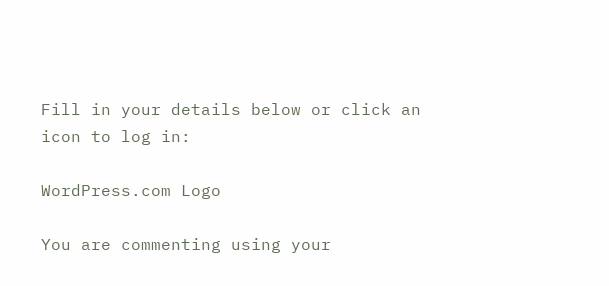Fill in your details below or click an icon to log in:

WordPress.com Logo

You are commenting using your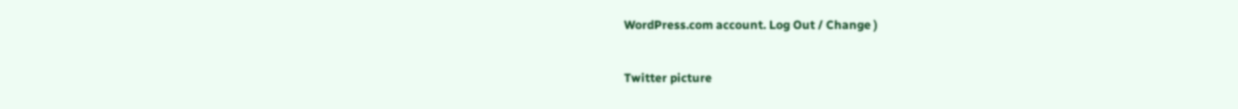WordPress.com account. Log Out / Change )

Twitter picture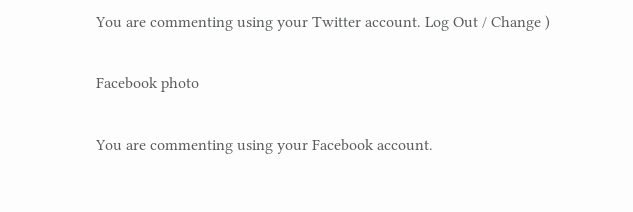You are commenting using your Twitter account. Log Out / Change )

Facebook photo

You are commenting using your Facebook account.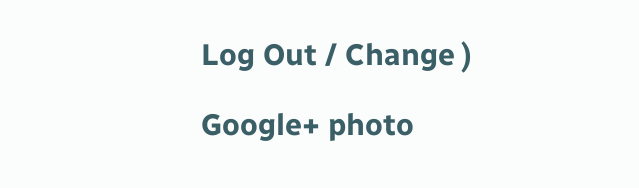Log Out / Change )

Google+ photo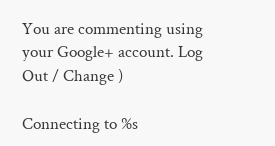You are commenting using your Google+ account. Log Out / Change )

Connecting to %s